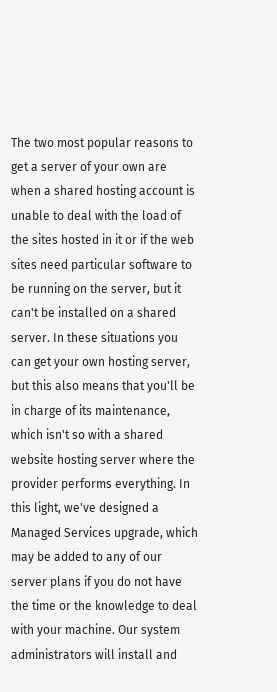The two most popular reasons to get a server of your own are when a shared hosting account is unable to deal with the load of the sites hosted in it or if the web sites need particular software to be running on the server, but it can't be installed on a shared server. In these situations you can get your own hosting server, but this also means that you'll be in charge of its maintenance, which isn't so with a shared website hosting server where the provider performs everything. In this light, we've designed a Managed Services upgrade, which may be added to any of our server plans if you do not have the time or the knowledge to deal with your machine. Our system administrators will install and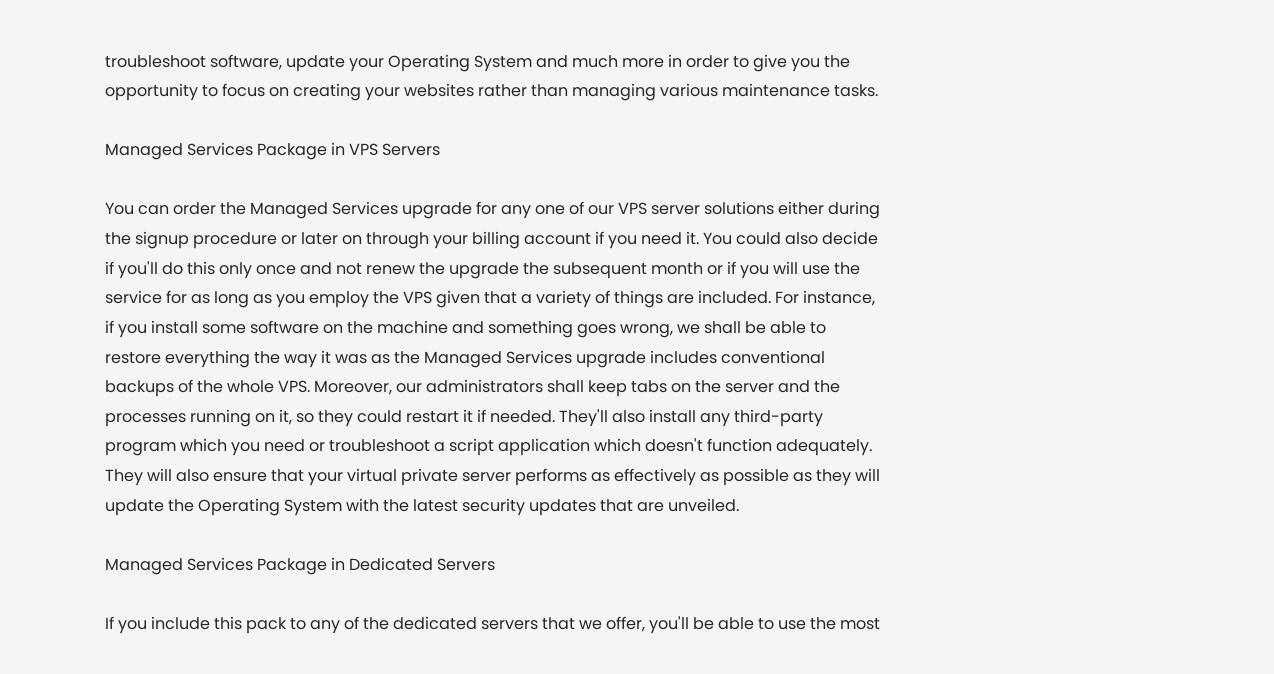troubleshoot software, update your Operating System and much more in order to give you the opportunity to focus on creating your websites rather than managing various maintenance tasks.

Managed Services Package in VPS Servers

You can order the Managed Services upgrade for any one of our VPS server solutions either during the signup procedure or later on through your billing account if you need it. You could also decide if you'll do this only once and not renew the upgrade the subsequent month or if you will use the service for as long as you employ the VPS given that a variety of things are included. For instance, if you install some software on the machine and something goes wrong, we shall be able to restore everything the way it was as the Managed Services upgrade includes conventional backups of the whole VPS. Moreover, our administrators shall keep tabs on the server and the processes running on it, so they could restart it if needed. They'll also install any third-party program which you need or troubleshoot a script application which doesn't function adequately. They will also ensure that your virtual private server performs as effectively as possible as they will update the Operating System with the latest security updates that are unveiled.

Managed Services Package in Dedicated Servers

If you include this pack to any of the dedicated servers that we offer, you'll be able to use the most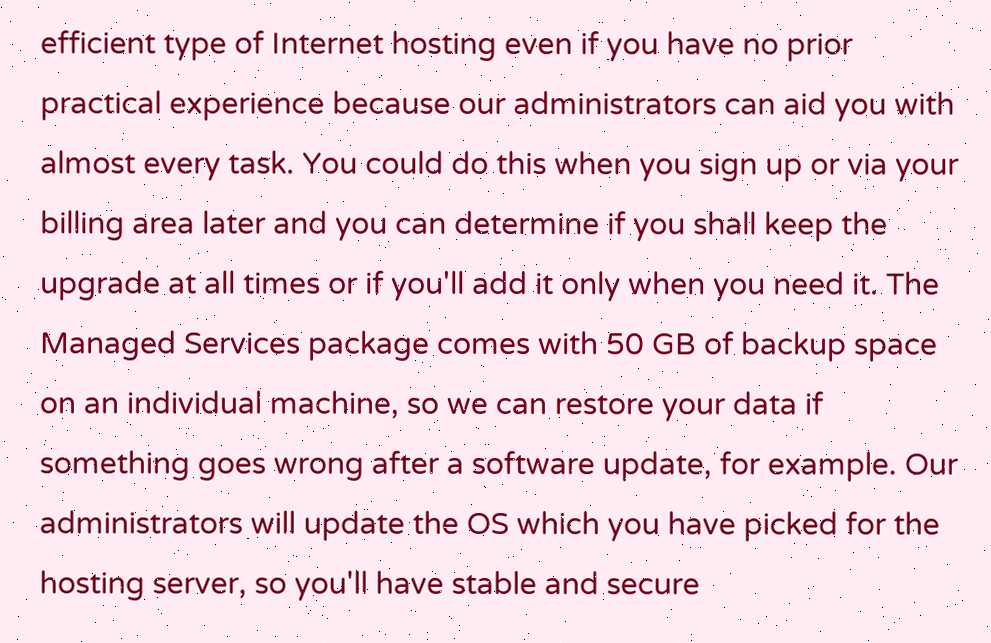efficient type of Internet hosting even if you have no prior practical experience because our administrators can aid you with almost every task. You could do this when you sign up or via your billing area later and you can determine if you shall keep the upgrade at all times or if you'll add it only when you need it. The Managed Services package comes with 50 GB of backup space on an individual machine, so we can restore your data if something goes wrong after a software update, for example. Our administrators will update the OS which you have picked for the hosting server, so you'll have stable and secure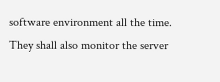software environment all the time. They shall also monitor the server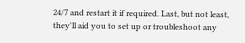24/7 and restart it if required. Last, but not least, they'll aid you to set up or troubleshoot any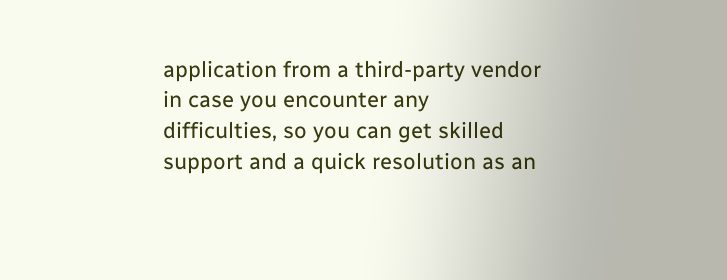application from a third-party vendor in case you encounter any difficulties, so you can get skilled support and a quick resolution as an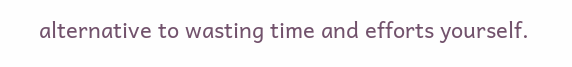alternative to wasting time and efforts yourself.